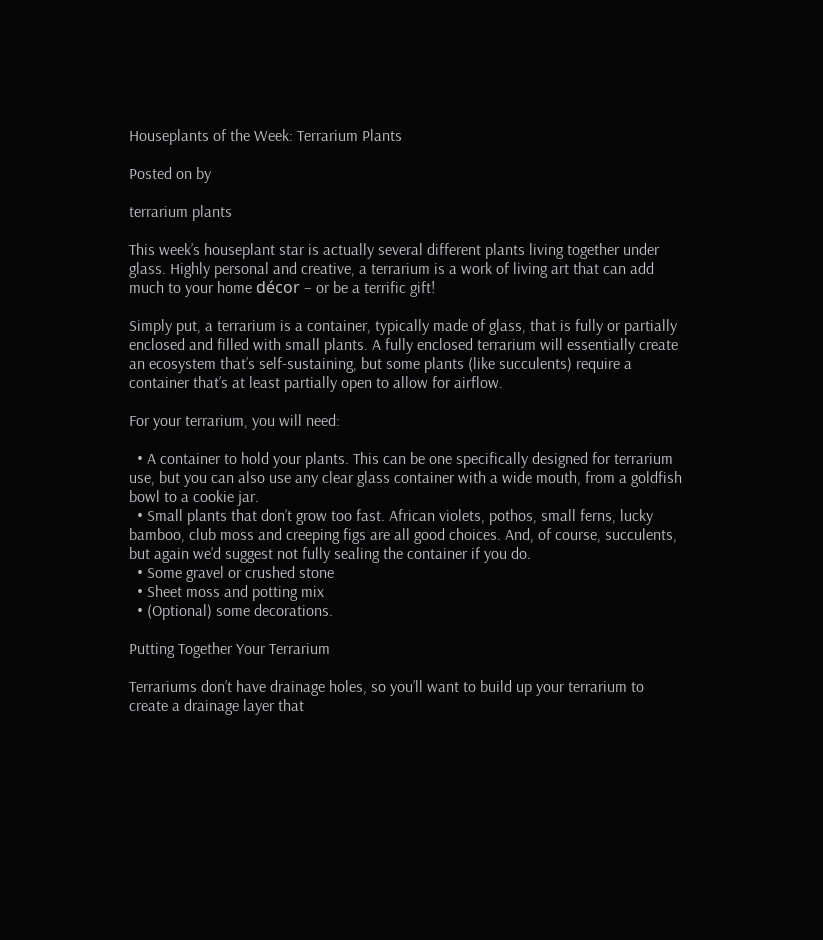Houseplants of the Week: Terrarium Plants

Posted on by

terrarium plants

This week’s houseplant star is actually several different plants living together under glass. Highly personal and creative, a terrarium is a work of living art that can add much to your home décor – or be a terrific gift!

Simply put, a terrarium is a container, typically made of glass, that is fully or partially enclosed and filled with small plants. A fully enclosed terrarium will essentially create an ecosystem that’s self-sustaining, but some plants (like succulents) require a container that’s at least partially open to allow for airflow.

For your terrarium, you will need:

  • A container to hold your plants. This can be one specifically designed for terrarium use, but you can also use any clear glass container with a wide mouth, from a goldfish bowl to a cookie jar.
  • Small plants that don’t grow too fast. African violets, pothos, small ferns, lucky bamboo, club moss and creeping figs are all good choices. And, of course, succulents, but again we’d suggest not fully sealing the container if you do.
  • Some gravel or crushed stone
  • Sheet moss and potting mix
  • (Optional) some decorations.

Putting Together Your Terrarium

Terrariums don’t have drainage holes, so you’ll want to build up your terrarium to create a drainage layer that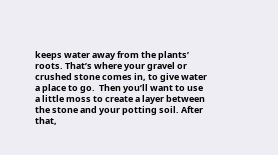keeps water away from the plants’ roots. That’s where your gravel or crushed stone comes in, to give water a place to go.  Then you’ll want to use a little moss to create a layer between the stone and your potting soil. After that,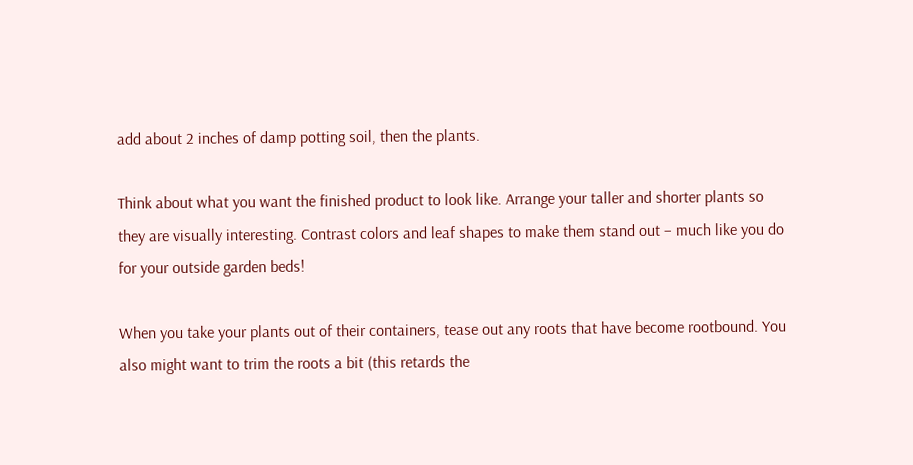add about 2 inches of damp potting soil, then the plants.

Think about what you want the finished product to look like. Arrange your taller and shorter plants so they are visually interesting. Contrast colors and leaf shapes to make them stand out – much like you do for your outside garden beds!

When you take your plants out of their containers, tease out any roots that have become rootbound. You also might want to trim the roots a bit (this retards the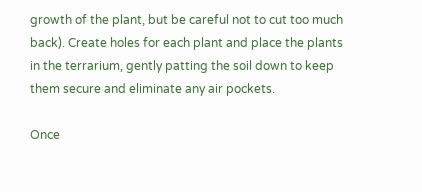growth of the plant, but be careful not to cut too much back). Create holes for each plant and place the plants in the terrarium, gently patting the soil down to keep them secure and eliminate any air pockets.

Once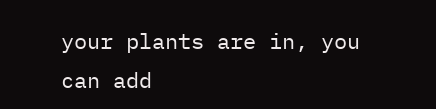your plants are in, you can add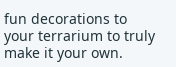fun decorations to your terrarium to truly make it your own.